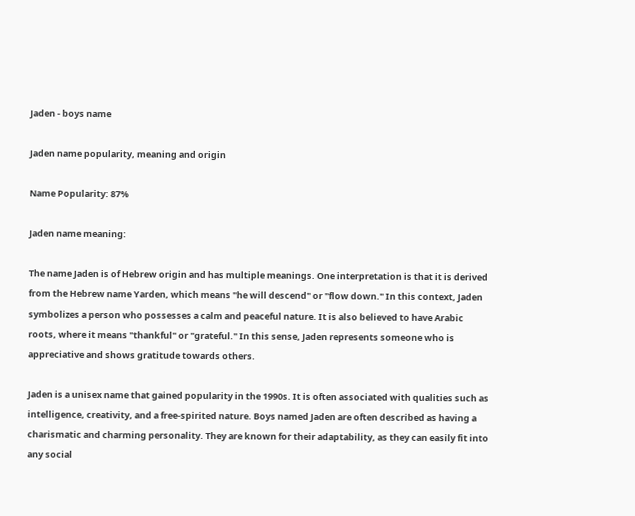Jaden - boys name

Jaden name popularity, meaning and origin

Name Popularity: 87%

Jaden name meaning:

The name Jaden is of Hebrew origin and has multiple meanings. One interpretation is that it is derived from the Hebrew name Yarden, which means "he will descend" or "flow down." In this context, Jaden symbolizes a person who possesses a calm and peaceful nature. It is also believed to have Arabic roots, where it means "thankful" or "grateful." In this sense, Jaden represents someone who is appreciative and shows gratitude towards others.

Jaden is a unisex name that gained popularity in the 1990s. It is often associated with qualities such as intelligence, creativity, and a free-spirited nature. Boys named Jaden are often described as having a charismatic and charming personality. They are known for their adaptability, as they can easily fit into any social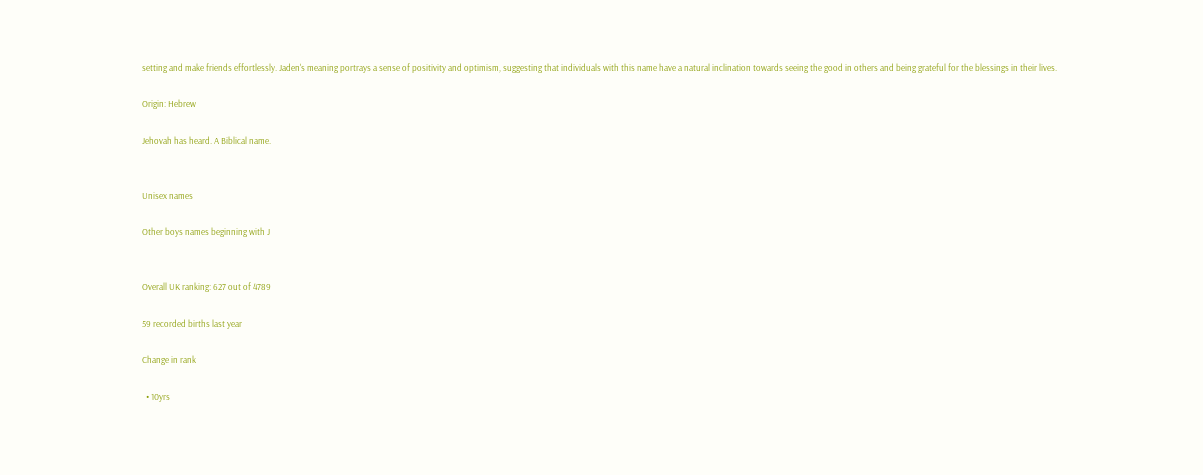setting and make friends effortlessly. Jaden's meaning portrays a sense of positivity and optimism, suggesting that individuals with this name have a natural inclination towards seeing the good in others and being grateful for the blessings in their lives.

Origin: Hebrew

Jehovah has heard. A Biblical name.


Unisex names

Other boys names beginning with J


Overall UK ranking: 627 out of 4789

59 recorded births last year

Change in rank

  • 10yrs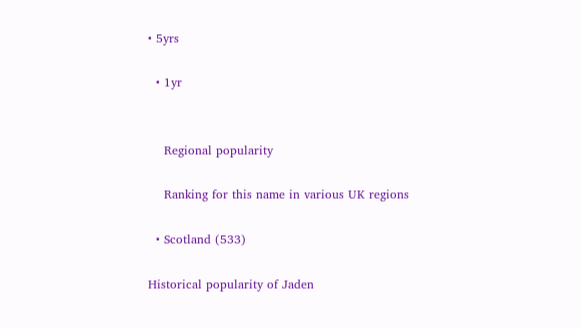• 5yrs

  • 1yr


    Regional popularity

    Ranking for this name in various UK regions

  • Scotland (533)

Historical popularity of Jaden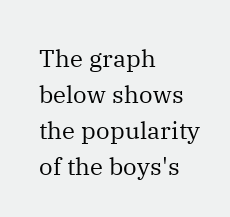The graph below shows the popularity of the boys's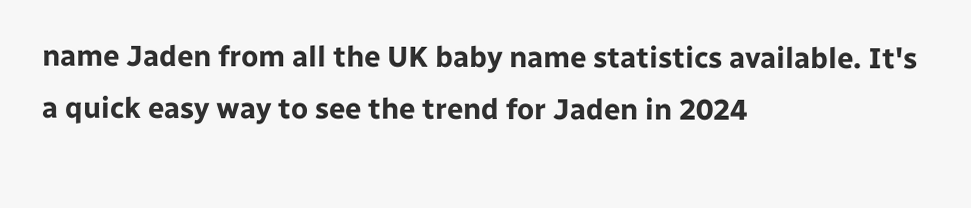name Jaden from all the UK baby name statistics available. It's a quick easy way to see the trend for Jaden in 2024